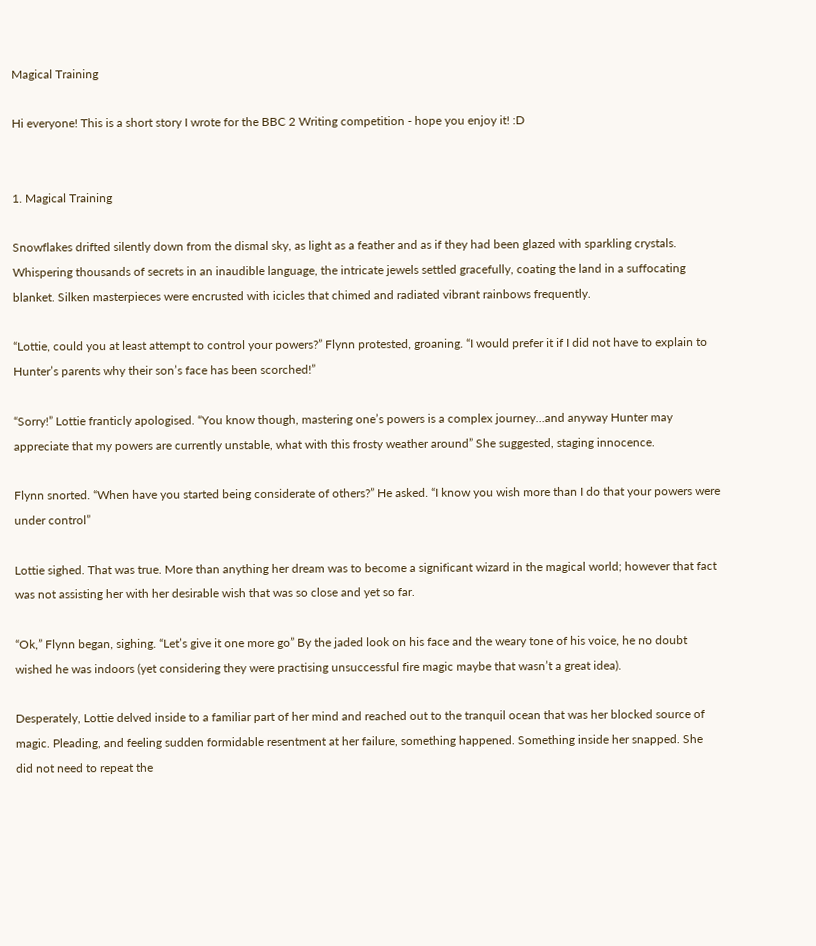Magical Training

Hi everyone! This is a short story I wrote for the BBC 2 Writing competition - hope you enjoy it! :D


1. Magical Training

Snowflakes drifted silently down from the dismal sky, as light as a feather and as if they had been glazed with sparkling crystals. Whispering thousands of secrets in an inaudible language, the intricate jewels settled gracefully, coating the land in a suffocating blanket. Silken masterpieces were encrusted with icicles that chimed and radiated vibrant rainbows frequently.

“Lottie, could you at least attempt to control your powers?” Flynn protested, groaning. “I would prefer it if I did not have to explain to Hunter’s parents why their son’s face has been scorched!”

“Sorry!” Lottie franticly apologised. “You know though, mastering one’s powers is a complex journey…and anyway Hunter may appreciate that my powers are currently unstable, what with this frosty weather around” She suggested, staging innocence.

Flynn snorted. “When have you started being considerate of others?” He asked. “I know you wish more than I do that your powers were under control”

Lottie sighed. That was true. More than anything her dream was to become a significant wizard in the magical world; however that fact was not assisting her with her desirable wish that was so close and yet so far.

“Ok,” Flynn began, sighing. “Let’s give it one more go” By the jaded look on his face and the weary tone of his voice, he no doubt wished he was indoors (yet considering they were practising unsuccessful fire magic maybe that wasn’t a great idea).

Desperately, Lottie delved inside to a familiar part of her mind and reached out to the tranquil ocean that was her blocked source of magic. Pleading, and feeling sudden formidable resentment at her failure, something happened. Something inside her snapped. She did not need to repeat the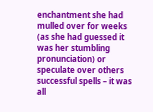enchantment she had mulled over for weeks (as she had guessed it was her stumbling pronunciation) or speculate over others successful spells – it was all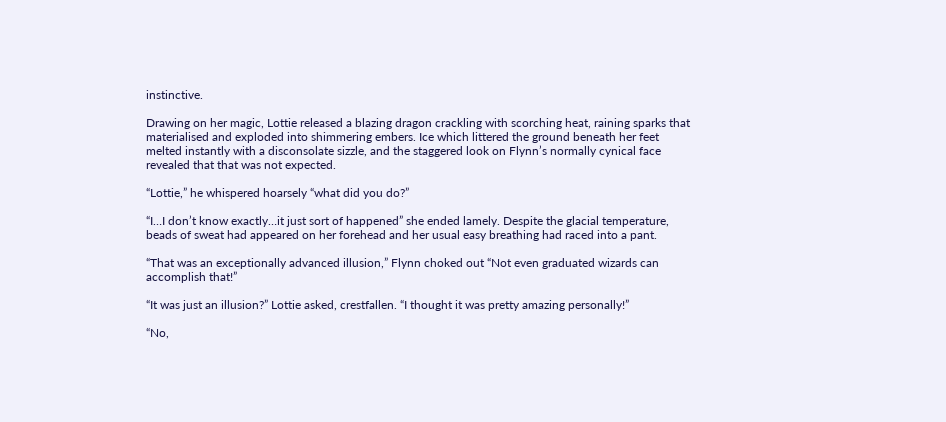instinctive.

Drawing on her magic, Lottie released a blazing dragon crackling with scorching heat, raining sparks that materialised and exploded into shimmering embers. Ice which littered the ground beneath her feet melted instantly with a disconsolate sizzle, and the staggered look on Flynn’s normally cynical face revealed that that was not expected.

“Lottie,” he whispered hoarsely “what did you do?”

“I…I don’t know exactly…it just sort of happened” she ended lamely. Despite the glacial temperature, beads of sweat had appeared on her forehead and her usual easy breathing had raced into a pant.

“That was an exceptionally advanced illusion,” Flynn choked out “Not even graduated wizards can accomplish that!”

“It was just an illusion?” Lottie asked, crestfallen. “I thought it was pretty amazing personally!”

“No,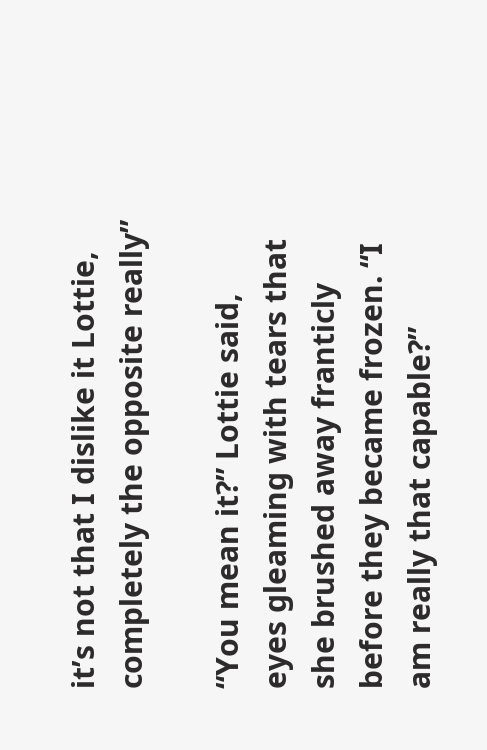it’s not that I dislike it Lottie, completely the opposite really”

“You mean it?” Lottie said, eyes gleaming with tears that she brushed away franticly before they became frozen. “I am really that capable?”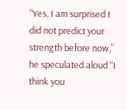“Yes, I am surprised I did not predict your strength before now,” he speculated aloud “I think you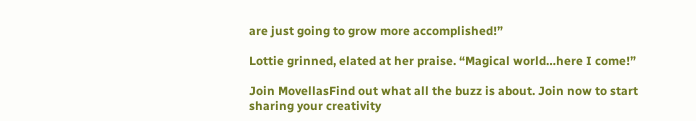are just going to grow more accomplished!”

Lottie grinned, elated at her praise. “Magical world…here I come!”

Join MovellasFind out what all the buzz is about. Join now to start sharing your creativity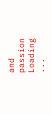and passion
Loading ...